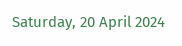Saturday, 20 April 2024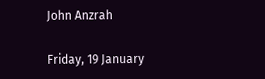John Anzrah

Friday, 19 January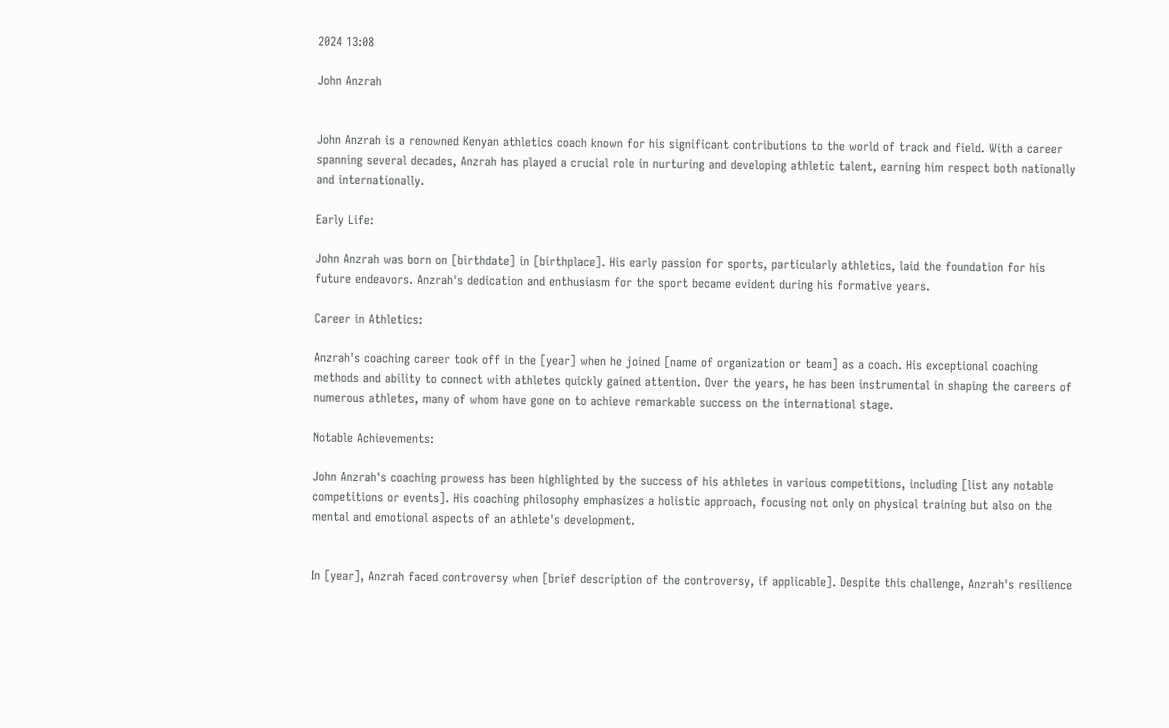2024 13:08

John Anzrah


John Anzrah is a renowned Kenyan athletics coach known for his significant contributions to the world of track and field. With a career spanning several decades, Anzrah has played a crucial role in nurturing and developing athletic talent, earning him respect both nationally and internationally.

Early Life:

John Anzrah was born on [birthdate] in [birthplace]. His early passion for sports, particularly athletics, laid the foundation for his future endeavors. Anzrah's dedication and enthusiasm for the sport became evident during his formative years.

Career in Athletics:

Anzrah's coaching career took off in the [year] when he joined [name of organization or team] as a coach. His exceptional coaching methods and ability to connect with athletes quickly gained attention. Over the years, he has been instrumental in shaping the careers of numerous athletes, many of whom have gone on to achieve remarkable success on the international stage.

Notable Achievements:

John Anzrah's coaching prowess has been highlighted by the success of his athletes in various competitions, including [list any notable competitions or events]. His coaching philosophy emphasizes a holistic approach, focusing not only on physical training but also on the mental and emotional aspects of an athlete's development.


In [year], Anzrah faced controversy when [brief description of the controversy, if applicable]. Despite this challenge, Anzrah's resilience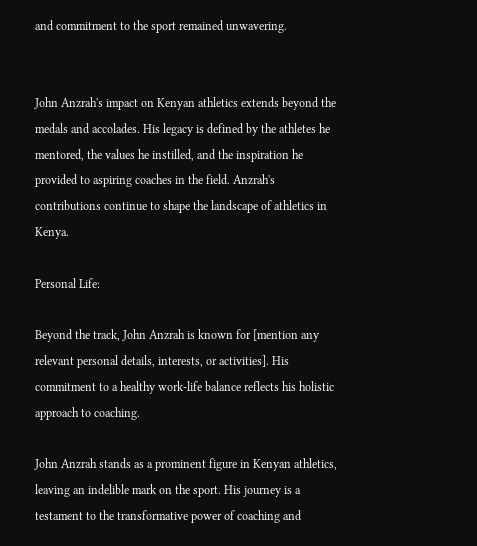and commitment to the sport remained unwavering.


John Anzrah's impact on Kenyan athletics extends beyond the medals and accolades. His legacy is defined by the athletes he mentored, the values he instilled, and the inspiration he provided to aspiring coaches in the field. Anzrah's contributions continue to shape the landscape of athletics in Kenya.

Personal Life:

Beyond the track, John Anzrah is known for [mention any relevant personal details, interests, or activities]. His commitment to a healthy work-life balance reflects his holistic approach to coaching.

John Anzrah stands as a prominent figure in Kenyan athletics, leaving an indelible mark on the sport. His journey is a testament to the transformative power of coaching and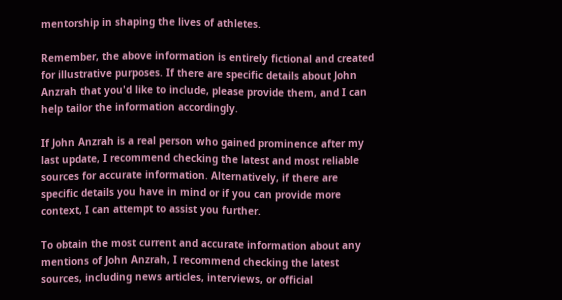mentorship in shaping the lives of athletes.

Remember, the above information is entirely fictional and created for illustrative purposes. If there are specific details about John Anzrah that you'd like to include, please provide them, and I can help tailor the information accordingly.

If John Anzrah is a real person who gained prominence after my last update, I recommend checking the latest and most reliable sources for accurate information. Alternatively, if there are specific details you have in mind or if you can provide more context, I can attempt to assist you further.

To obtain the most current and accurate information about any mentions of John Anzrah, I recommend checking the latest sources, including news articles, interviews, or official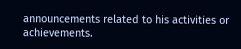announcements related to his activities or achievements.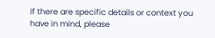If there are specific details or context you have in mind, please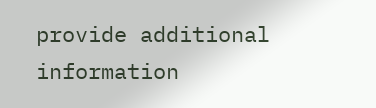provide additional information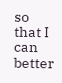so that I can better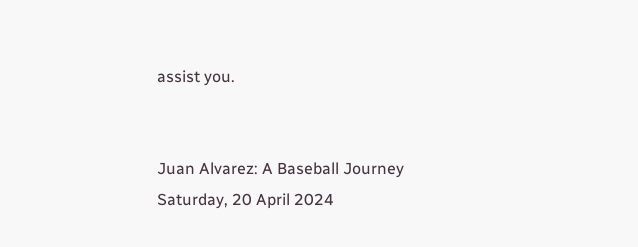assist you.


Juan Alvarez: A Baseball Journey
Saturday, 20 April 2024